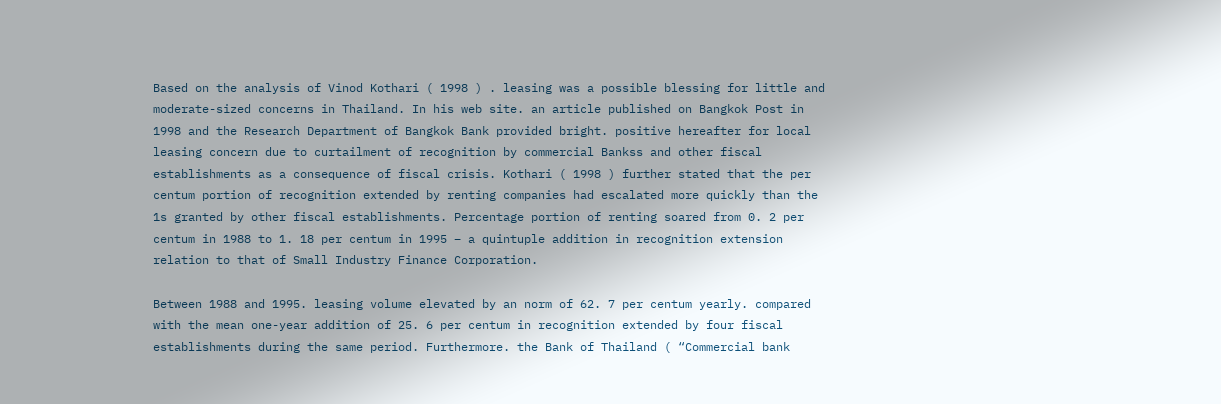Based on the analysis of Vinod Kothari ( 1998 ) . leasing was a possible blessing for little and moderate-sized concerns in Thailand. In his web site. an article published on Bangkok Post in 1998 and the Research Department of Bangkok Bank provided bright. positive hereafter for local leasing concern due to curtailment of recognition by commercial Bankss and other fiscal establishments as a consequence of fiscal crisis. Kothari ( 1998 ) further stated that the per centum portion of recognition extended by renting companies had escalated more quickly than the 1s granted by other fiscal establishments. Percentage portion of renting soared from 0. 2 per centum in 1988 to 1. 18 per centum in 1995 – a quintuple addition in recognition extension relation to that of Small Industry Finance Corporation.

Between 1988 and 1995. leasing volume elevated by an norm of 62. 7 per centum yearly. compared with the mean one-year addition of 25. 6 per centum in recognition extended by four fiscal establishments during the same period. Furthermore. the Bank of Thailand ( “Commercial bank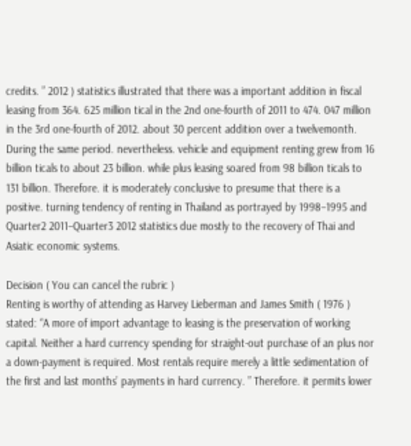credits. ” 2012 ) statistics illustrated that there was a important addition in fiscal leasing from 364. 625 million tical in the 2nd one-fourth of 2011 to 474. 047 million in the 3rd one-fourth of 2012. about 30 percent addition over a twelvemonth. During the same period. nevertheless. vehicle and equipment renting grew from 16 billion ticals to about 23 billion. while plus leasing soared from 98 billion ticals to 131 billion. Therefore. it is moderately conclusive to presume that there is a positive. turning tendency of renting in Thailand as portrayed by 1998–1995 and Quarter2 2011–Quarter3 2012 statistics due mostly to the recovery of Thai and Asiatic economic systems.

Decision ( You can cancel the rubric )
Renting is worthy of attending as Harvey Lieberman and James Smith ( 1976 ) stated: “A more of import advantage to leasing is the preservation of working capital. Neither a hard currency spending for straight-out purchase of an plus nor a down-payment is required. Most rentals require merely a little sedimentation of the first and last months’ payments in hard currency. ” Therefore. it permits lower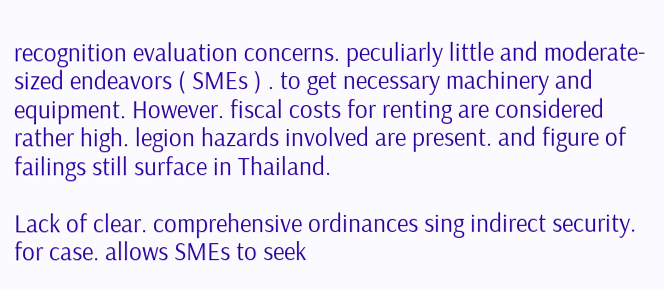recognition evaluation concerns. peculiarly little and moderate-sized endeavors ( SMEs ) . to get necessary machinery and equipment. However. fiscal costs for renting are considered rather high. legion hazards involved are present. and figure of failings still surface in Thailand.

Lack of clear. comprehensive ordinances sing indirect security. for case. allows SMEs to seek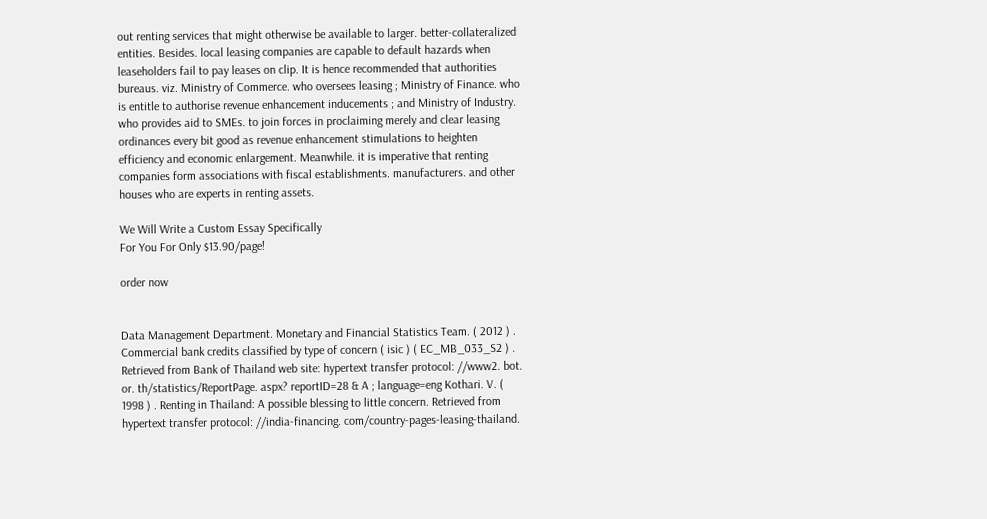out renting services that might otherwise be available to larger. better-collateralized entities. Besides. local leasing companies are capable to default hazards when leaseholders fail to pay leases on clip. It is hence recommended that authorities bureaus. viz. Ministry of Commerce. who oversees leasing ; Ministry of Finance. who is entitle to authorise revenue enhancement inducements ; and Ministry of Industry. who provides aid to SMEs. to join forces in proclaiming merely and clear leasing ordinances every bit good as revenue enhancement stimulations to heighten efficiency and economic enlargement. Meanwhile. it is imperative that renting companies form associations with fiscal establishments. manufacturers. and other houses who are experts in renting assets.

We Will Write a Custom Essay Specifically
For You For Only $13.90/page!

order now


Data Management Department. Monetary and Financial Statistics Team. ( 2012 ) . Commercial bank credits classified by type of concern ( isic ) ( EC_MB_033_S2 ) . Retrieved from Bank of Thailand web site: hypertext transfer protocol: //www2. bot. or. th/statistics/ReportPage. aspx? reportID=28 & A ; language=eng Kothari. V. ( 1998 ) . Renting in Thailand: A possible blessing to little concern. Retrieved from hypertext transfer protocol: //india-financing. com/country-pages-leasing-thailand.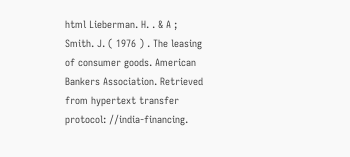html Lieberman. H. . & A ; Smith. J. ( 1976 ) . The leasing of consumer goods. American Bankers Association. Retrieved from hypertext transfer protocol: //india-financing.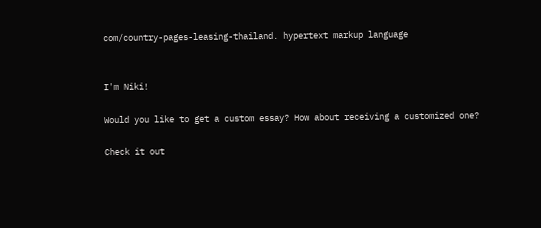com/country-pages-leasing-thailand. hypertext markup language


I'm Niki!

Would you like to get a custom essay? How about receiving a customized one?

Check it out